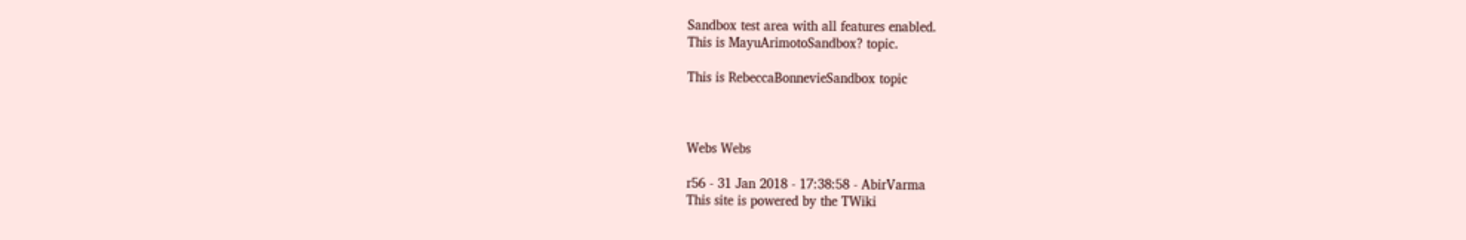Sandbox test area with all features enabled.
This is MayuArimotoSandbox? topic.

This is RebeccaBonnevieSandbox topic



Webs Webs

r56 - 31 Jan 2018 - 17:38:58 - AbirVarma
This site is powered by the TWiki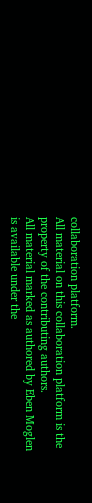collaboration platform.
All material on this collaboration platform is the property of the contributing authors.
All material marked as authored by Eben Moglen is available under the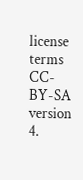license terms CC-BY-SA version 4.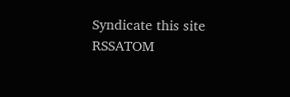Syndicate this site RSSATOM